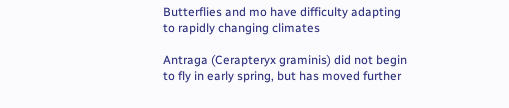Butterflies and mo have difficulty adapting to rapidly changing climates

Antraga (Cerapteryx graminis) did not begin to fly in early spring, but has moved further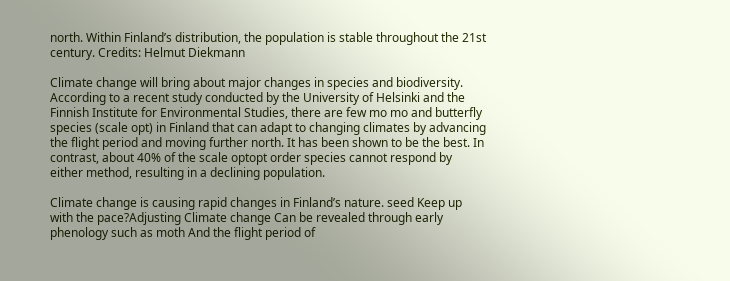north. Within Finland’s distribution, the population is stable throughout the 21st century. Credits: Helmut Diekmann

Climate change will bring about major changes in species and biodiversity. According to a recent study conducted by the University of Helsinki and the Finnish Institute for Environmental Studies, there are few mo mo and butterfly species (scale opt) in Finland that can adapt to changing climates by advancing the flight period and moving further north. It has been shown to be the best. In contrast, about 40% of the scale optopt order species cannot respond by either method, resulting in a declining population.

Climate change is causing rapid changes in Finland’s nature. seed Keep up with the pace?Adjusting Climate change Can be revealed through early phenology such as moth And the flight period of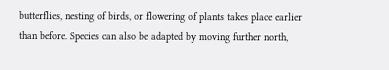butterflies, nesting of birds, or flowering of plants takes place earlier than before. Species can also be adapted by moving further north,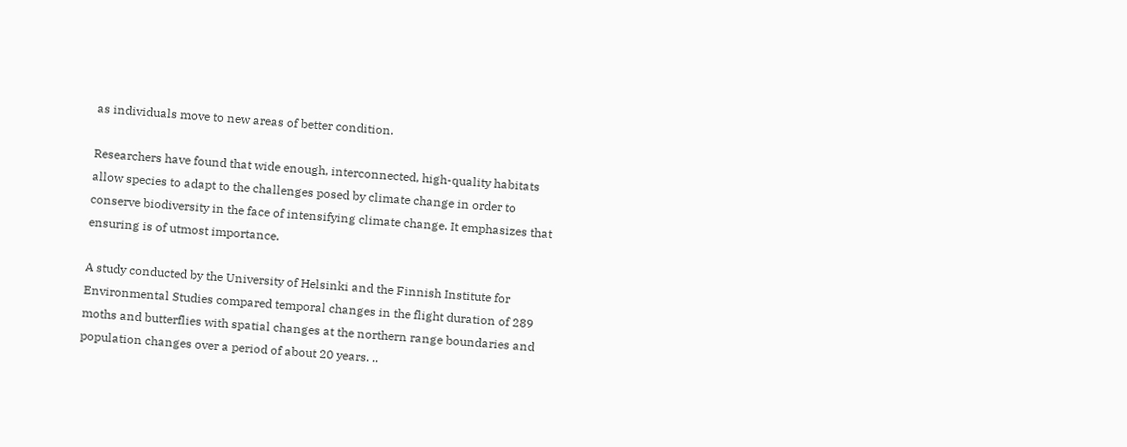as individuals move to new areas of better condition.

Researchers have found that wide enough, interconnected, high-quality habitats allow species to adapt to the challenges posed by climate change in order to conserve biodiversity in the face of intensifying climate change. It emphasizes that ensuring is of utmost importance.

A study conducted by the University of Helsinki and the Finnish Institute for Environmental Studies compared temporal changes in the flight duration of 289 moths and butterflies with spatial changes at the northern range boundaries and population changes over a period of about 20 years. ..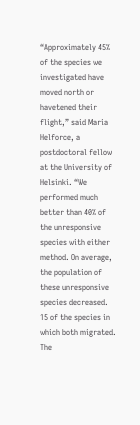“Approximately 45% of the species we investigated have moved north or havetened their flight,” said Maria Helforce, a postdoctoral fellow at the University of Helsinki. “We performed much better than 40% of the unresponsive species with either method. On average, the population of these unresponsive species decreased. 15 of the species in which both migrated. The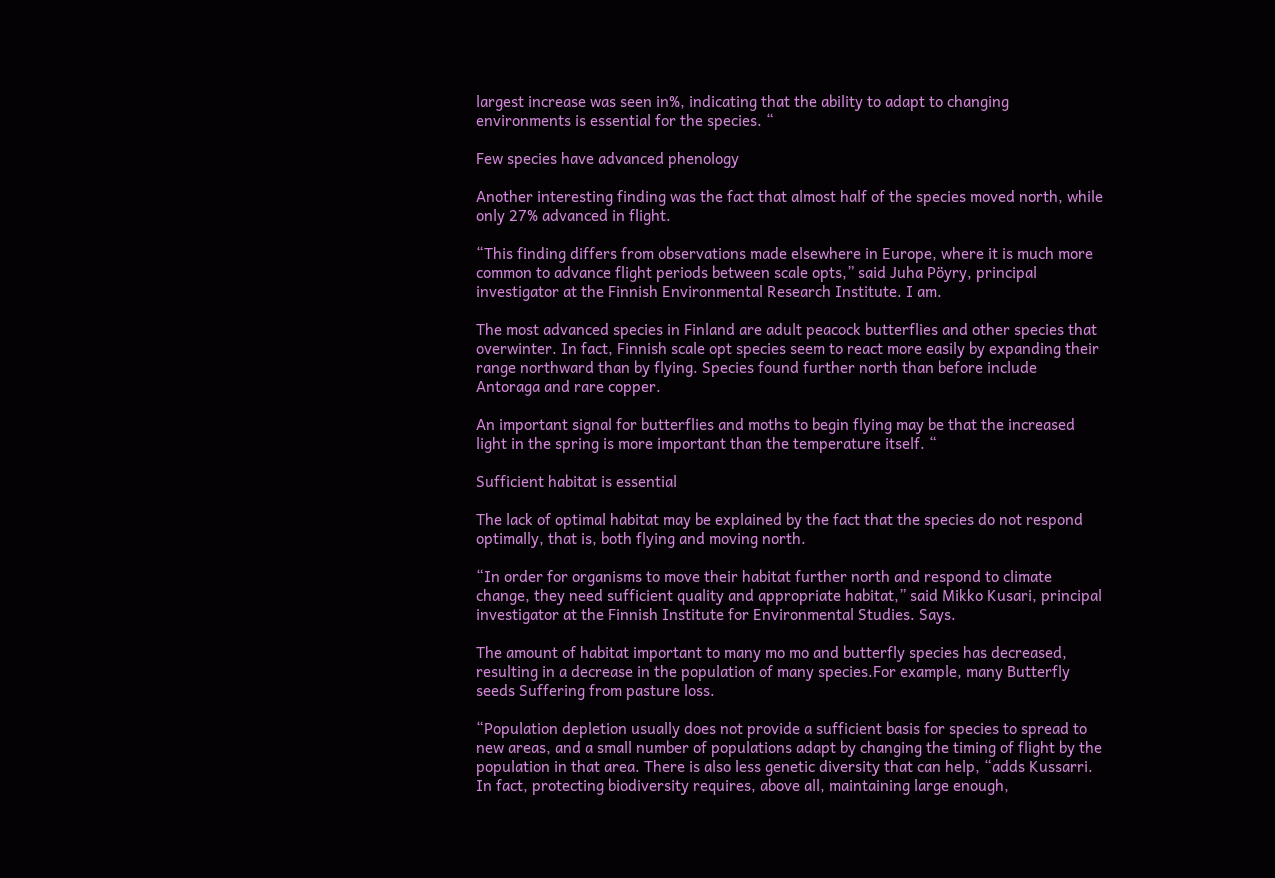largest increase was seen in%, indicating that the ability to adapt to changing environments is essential for the species. “

Few species have advanced phenology

Another interesting finding was the fact that almost half of the species moved north, while only 27% advanced in flight.

“This finding differs from observations made elsewhere in Europe, where it is much more common to advance flight periods between scale opts,” said Juha Pöyry, principal investigator at the Finnish Environmental Research Institute. I am.

The most advanced species in Finland are adult peacock butterflies and other species that overwinter. In fact, Finnish scale opt species seem to react more easily by expanding their range northward than by flying. Species found further north than before include Antoraga and rare copper.

An important signal for butterflies and moths to begin flying may be that the increased light in the spring is more important than the temperature itself. “

Sufficient habitat is essential

The lack of optimal habitat may be explained by the fact that the species do not respond optimally, that is, both flying and moving north.

“In order for organisms to move their habitat further north and respond to climate change, they need sufficient quality and appropriate habitat,” said Mikko Kusari, principal investigator at the Finnish Institute for Environmental Studies. Says.

The amount of habitat important to many mo mo and butterfly species has decreased, resulting in a decrease in the population of many species.For example, many Butterfly seeds Suffering from pasture loss.

“Population depletion usually does not provide a sufficient basis for species to spread to new areas, and a small number of populations adapt by changing the timing of flight by the population in that area. There is also less genetic diversity that can help, “adds Kussarri. In fact, protecting biodiversity requires, above all, maintaining large enough,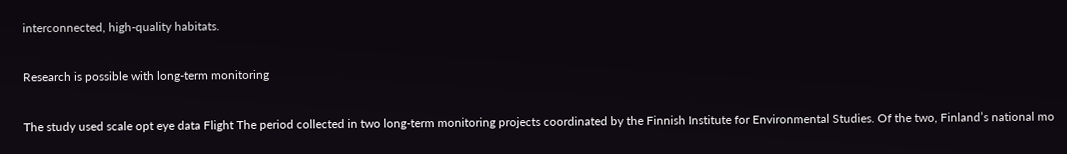interconnected, high-quality habitats.

Research is possible with long-term monitoring

The study used scale opt eye data Flight The period collected in two long-term monitoring projects coordinated by the Finnish Institute for Environmental Studies. Of the two, Finland’s national mo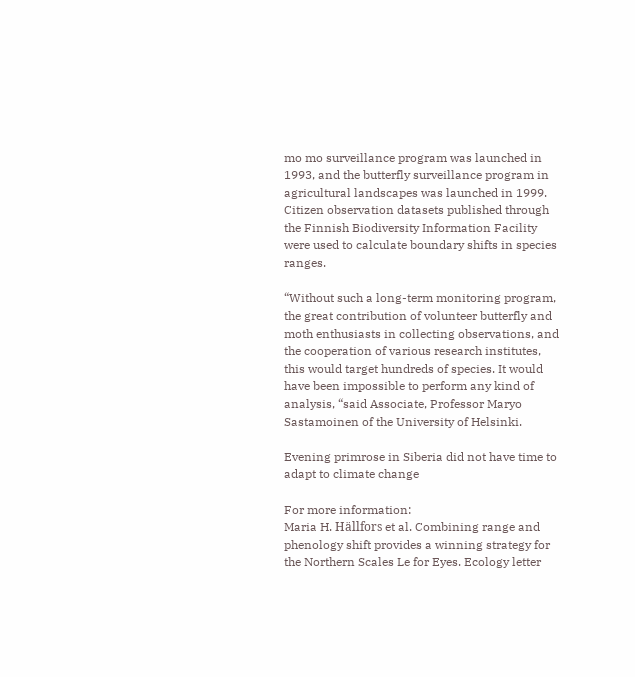mo mo surveillance program was launched in 1993, and the butterfly surveillance program in agricultural landscapes was launched in 1999. Citizen observation datasets published through the Finnish Biodiversity Information Facility were used to calculate boundary shifts in species ranges.

“Without such a long-term monitoring program, the great contribution of volunteer butterfly and moth enthusiasts in collecting observations, and the cooperation of various research institutes, this would target hundreds of species. It would have been impossible to perform any kind of analysis, “said Associate, Professor Maryo Sastamoinen of the University of Helsinki.

Evening primrose in Siberia did not have time to adapt to climate change

For more information:
Maria H. Hällfors et al. Combining range and phenology shift provides a winning strategy for the Northern Scales Le for Eyes. Ecology letter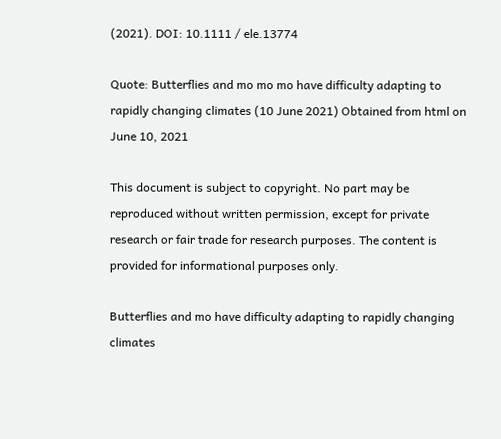(2021). DOI: 10.1111 / ele.13774

Quote: Butterflies and mo mo mo have difficulty adapting to rapidly changing climates (10 June 2021) Obtained from html on June 10, 2021

This document is subject to copyright. No part may be reproduced without written permission, except for private research or fair trade for research purposes. The content is provided for informational purposes only.

Butterflies and mo have difficulty adapting to rapidly changing climates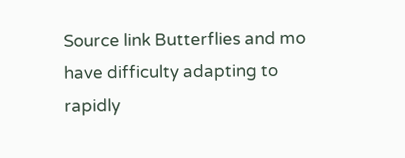Source link Butterflies and mo have difficulty adapting to rapidly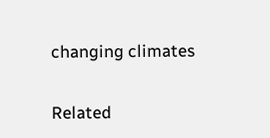changing climates

Related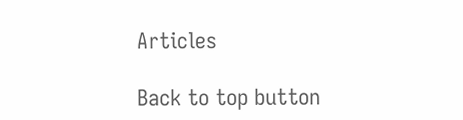Articles

Back to top button